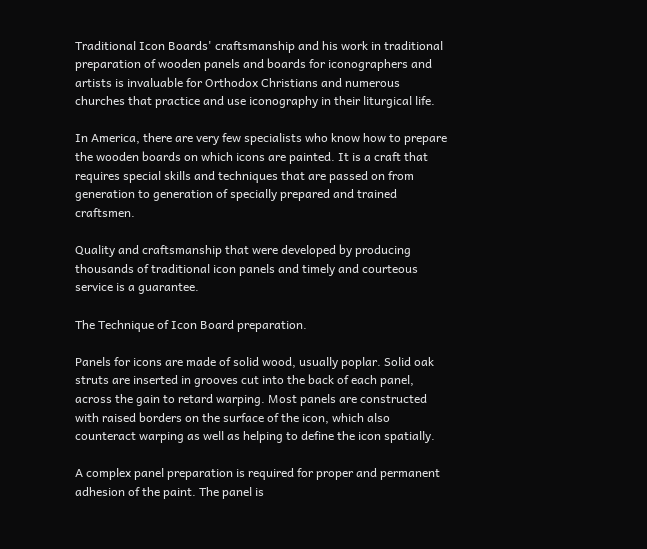Traditional Icon Boards' craftsmanship and his work in traditional preparation of wooden panels and boards for iconographers and artists is invaluable for Orthodox Christians and numerous churches that practice and use iconography in their liturgical life.

In America, there are very few specialists who know how to prepare the wooden boards on which icons are painted. It is a craft that requires special skills and techniques that are passed on from generation to generation of specially prepared and trained craftsmen.

Quality and craftsmanship that were developed by producing thousands of traditional icon panels and timely and courteous service is a guarantee.

The Technique of Icon Board preparation.

Panels for icons are made of solid wood, usually poplar. Solid oak struts are inserted in grooves cut into the back of each panel, across the gain to retard warping. Most panels are constructed with raised borders on the surface of the icon, which also counteract warping as well as helping to define the icon spatially.

A complex panel preparation is required for proper and permanent adhesion of the paint. The panel is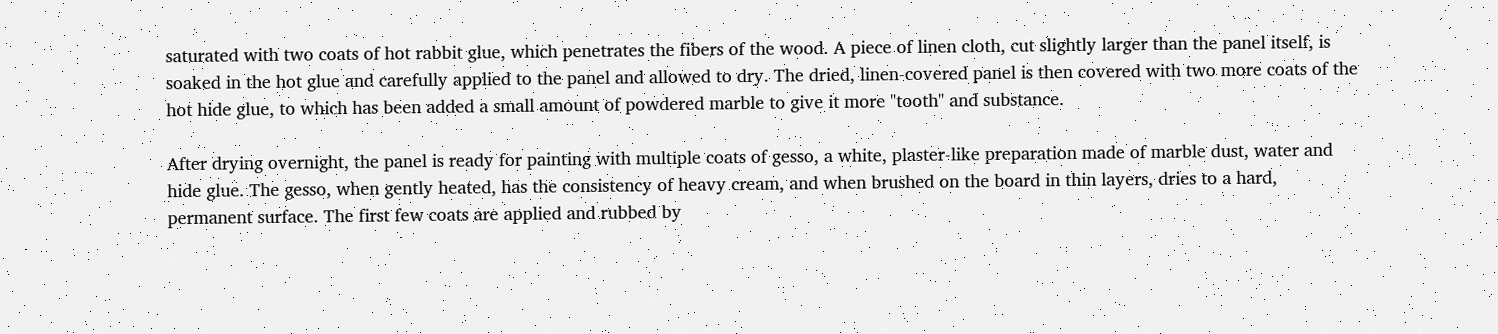saturated with two coats of hot rabbit glue, which penetrates the fibers of the wood. A piece of linen cloth, cut slightly larger than the panel itself, is soaked in the hot glue and carefully applied to the panel and allowed to dry. The dried, linen-covered panel is then covered with two more coats of the hot hide glue, to which has been added a small amount of powdered marble to give it more "tooth" and substance.

After drying overnight, the panel is ready for painting with multiple coats of gesso, a white, plaster-like preparation made of marble dust, water and hide glue. The gesso, when gently heated, has the consistency of heavy cream, and when brushed on the board in thin layers, dries to a hard, permanent surface. The first few coats are applied and rubbed by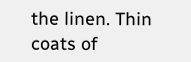the linen. Thin coats of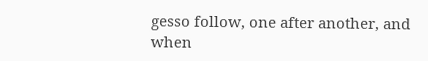gesso follow, one after another, and when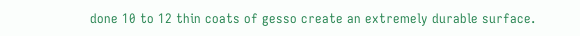done 10 to 12 thin coats of gesso create an extremely durable surface.